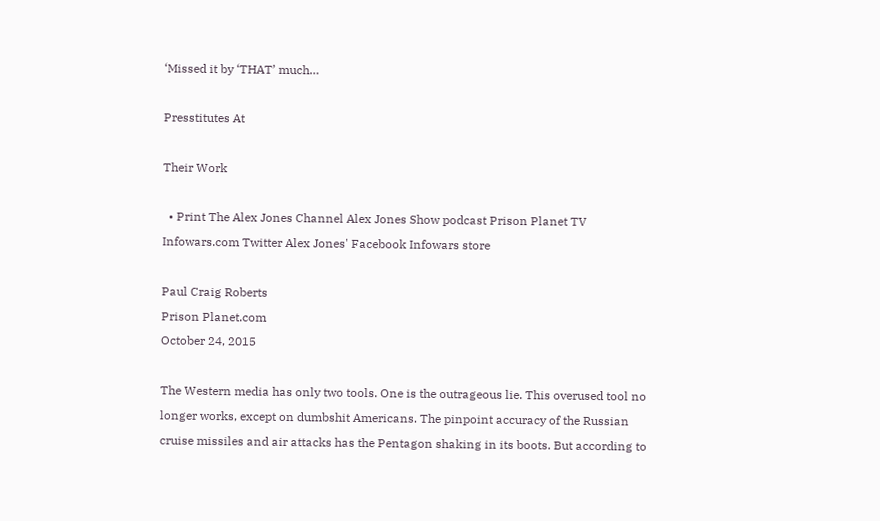‘Missed it by ‘THAT’ much…

Presstitutes At

Their Work

  • Print The Alex Jones Channel Alex Jones Show podcast Prison Planet TV Infowars.com Twitter Alex Jones' Facebook Infowars store

Paul Craig Roberts
Prison Planet.com
October 24, 2015

The Western media has only two tools. One is the outrageous lie. This overused tool no longer works, except on dumbshit Americans. The pinpoint accuracy of the Russian cruise missiles and air attacks has the Pentagon shaking in its boots. But according to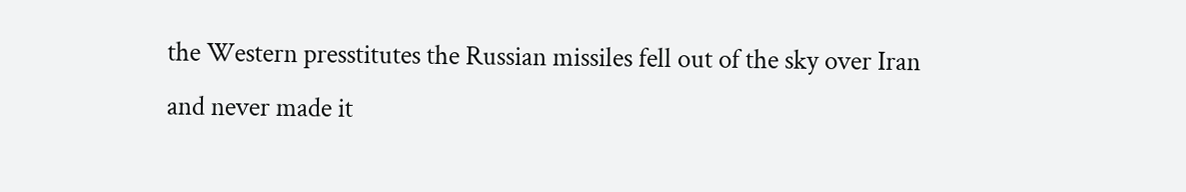the Western presstitutes the Russian missiles fell out of the sky over Iran and never made it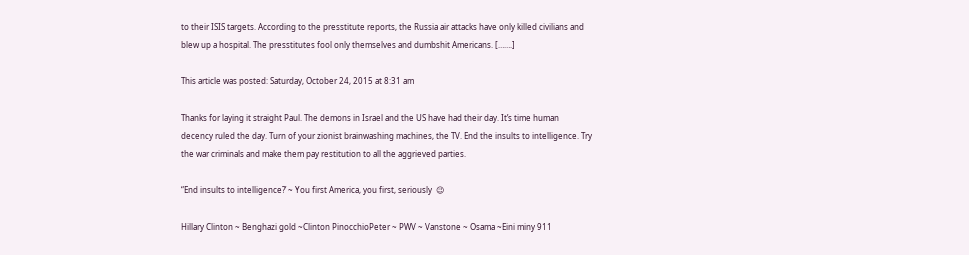to their ISIS targets. According to the presstitute reports, the Russia air attacks have only killed civilians and blew up a hospital. The presstitutes fool only themselves and dumbshit Americans. […….]

This article was posted: Saturday, October 24, 2015 at 8:31 am

Thanks for laying it straight Paul. The demons in Israel and the US have had their day. It’s time human decency ruled the day. Turn of your zionist brainwashing machines, the TV. End the insults to intelligence. Try the war criminals and make them pay restitution to all the aggrieved parties.

“End insults to intelligence?’ ~ You first America, you first, seriously  😉

Hillary Clinton ~ Benghazi gold ~Clinton PinocchioPeter ~ PWV ~ Vanstone ~ Osama ~Eini miny 911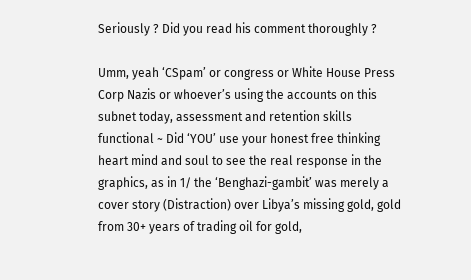Seriously ? Did you read his comment thoroughly ?

Umm, yeah ‘CSpam’ or congress or White House Press Corp Nazis or whoever’s using the accounts on this subnet today, assessment and retention skills functional ~ Did ‘YOU’ use your honest free thinking heart mind and soul to see the real response in the graphics, as in 1/ the ‘Benghazi-gambit’ was merely a cover story (Distraction) over Libya’s missing gold, gold from 30+ years of trading oil for gold,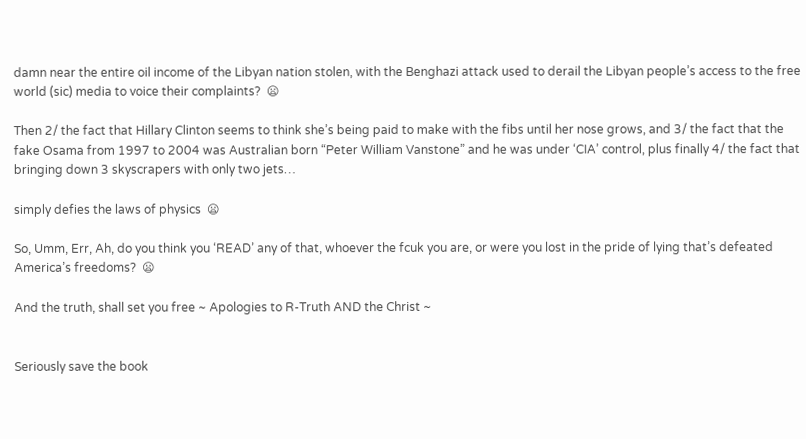damn near the entire oil income of the Libyan nation stolen, with the Benghazi attack used to derail the Libyan people’s access to the free world (sic) media to voice their complaints?  😦

Then 2/ the fact that Hillary Clinton seems to think she’s being paid to make with the fibs until her nose grows, and 3/ the fact that the fake Osama from 1997 to 2004 was Australian born “Peter William Vanstone” and he was under ‘CIA’ control, plus finally 4/ the fact that bringing down 3 skyscrapers with only two jets…

simply defies the laws of physics  😦

So, Umm, Err, Ah, do you think you ‘READ’ any of that, whoever the fcuk you are, or were you lost in the pride of lying that’s defeated America’s freedoms?  😦

And the truth, shall set you free ~ Apologies to R-Truth AND the Christ ~


Seriously save the book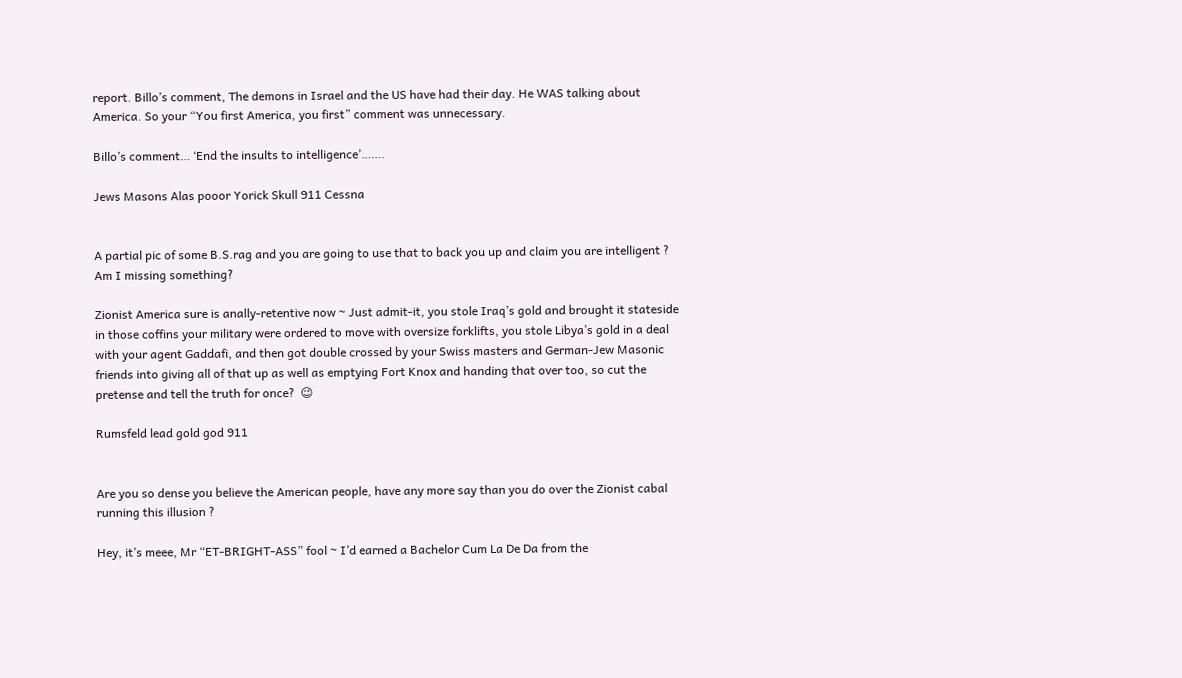report. Billo’s comment, The demons in Israel and the US have had their day. He WAS talking about America. So your “You first America, you first” comment was unnecessary.

Billo’s comment… ‘End the insults to intelligence’…….

Jews Masons Alas pooor Yorick Skull 911 Cessna


A partial pic of some B.S.rag and you are going to use that to back you up and claim you are intelligent ? Am I missing something?

Zionist America sure is anally-retentive now ~ Just admit-it, you stole Iraq’s gold and brought it stateside in those coffins your military were ordered to move with oversize forklifts, you stole Libya’s gold in a deal with your agent Gaddafi, and then got double crossed by your Swiss masters and German-Jew Masonic friends into giving all of that up as well as emptying Fort Knox and handing that over too, so cut the pretense and tell the truth for once?  😉

Rumsfeld lead gold god 911


Are you so dense you believe the American people, have any more say than you do over the Zionist cabal running this illusion ?

Hey, it’s meee, Mr “ET-BRIGHT-ASS” fool ~ I’d earned a Bachelor Cum La De Da from the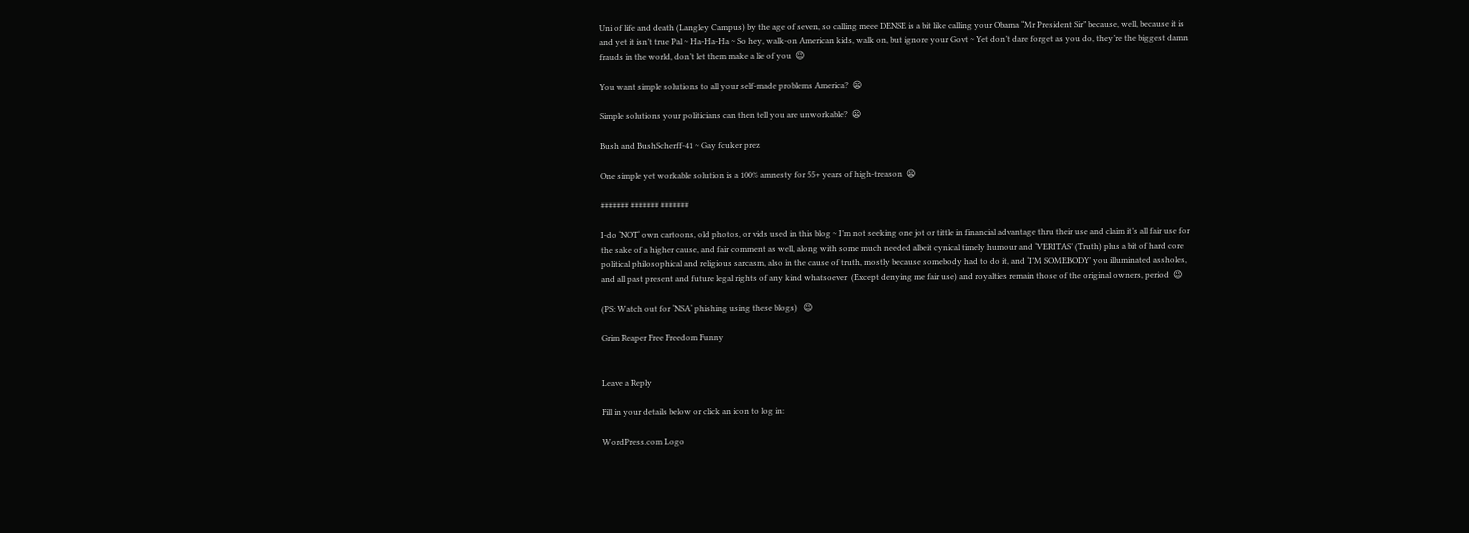Uni of life and death (Langley Campus) by the age of seven, so calling meee DENSE is a bit like calling your Obama “Mr President Sir” because, well, because it is and yet it isn’t true Pal ~ Ha-Ha-Ha ~ So hey, walk-on American kids, walk on, but ignore your Govt ~ Yet don’t dare forget as you do, they’re the biggest damn frauds in the world, don’t let them make a lie of you  😉

You want simple solutions to all your self-made problems America?  😦

Simple solutions your politicians can then tell you are unworkable?  😦

Bush and BushScherff-41 ~ Gay fcuker prez

One simple yet workable solution is a 100% amnesty for 55+ years of high-treason  😦

####### ####### #######

I-do ‘NOT‘ own cartoons, old photos, or vids used in this blog ~ I’m not seeking one jot or tittle in financial advantage thru their use and claim it’s all fair use for the sake of a higher cause, and fair comment as well, along with some much needed albeit cynical timely humour and ‘VERITAS’ (Truth) plus a bit of hard core political philosophical and religious sarcasm, also in the cause of truth, mostly because somebody had to do it, and ‘I’M SOMEBODY’ you illuminated assholes, and all past present and future legal rights of any kind whatsoever  (Except denying me fair use) and royalties remain those of the original owners, period  😉

(PS: Watch out for ‘NSA‘ phishing using these blogs)   😉

Grim Reaper Free Freedom Funny


Leave a Reply

Fill in your details below or click an icon to log in:

WordPress.com Logo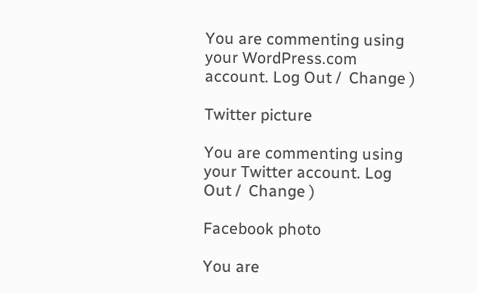You are commenting using your WordPress.com account. Log Out /  Change )

Twitter picture

You are commenting using your Twitter account. Log Out /  Change )

Facebook photo

You are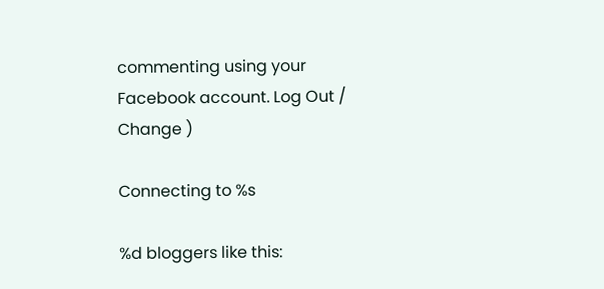commenting using your Facebook account. Log Out /  Change )

Connecting to %s

%d bloggers like this: